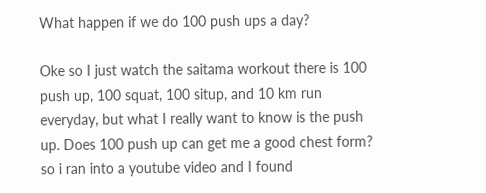What happen if we do 100 push ups a day?

Oke so I just watch the saitama workout there is 100 push up, 100 squat, 100 situp, and 10 km run everyday, but what I really want to know is the push up. Does 100 push up can get me a good chest form? so i ran into a youtube video and I found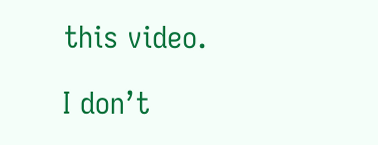this video.

I don’t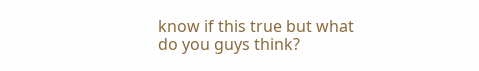know if this true but what do you guys think?